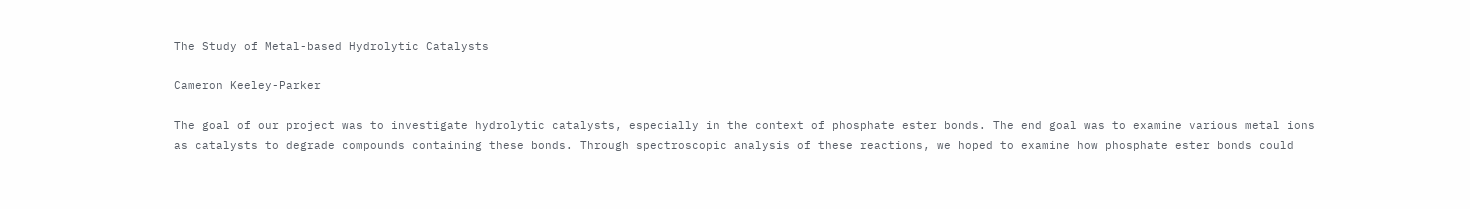The Study of Metal-based Hydrolytic Catalysts

Cameron Keeley-Parker

The goal of our project was to investigate hydrolytic catalysts, especially in the context of phosphate ester bonds. The end goal was to examine various metal ions as catalysts to degrade compounds containing these bonds. Through spectroscopic analysis of these reactions, we hoped to examine how phosphate ester bonds could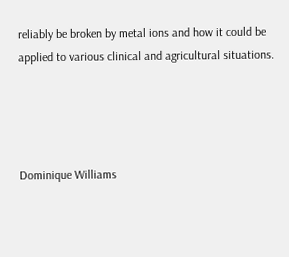reliably be broken by metal ions and how it could be applied to various clinical and agricultural situations.




Dominique Williams